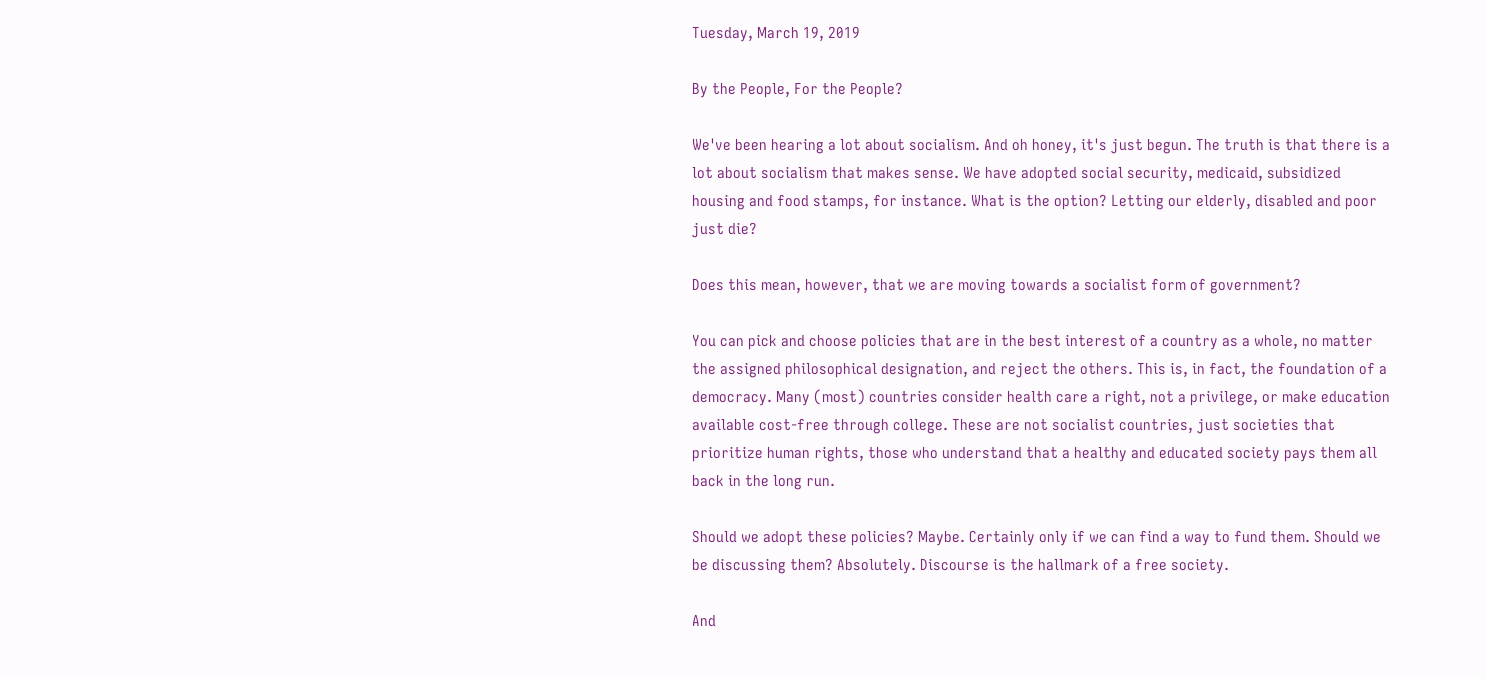Tuesday, March 19, 2019

By the People, For the People?

We've been hearing a lot about socialism. And oh honey, it's just begun. The truth is that there is a lot about socialism that makes sense. We have adopted social security, medicaid, subsidized housing and food stamps, for instance. What is the option? Letting our elderly, disabled and poor just die?

Does this mean, however, that we are moving towards a socialist form of government?

You can pick and choose policies that are in the best interest of a country as a whole, no matter the assigned philosophical designation, and reject the others. This is, in fact, the foundation of a democracy. Many (most) countries consider health care a right, not a privilege, or make education available cost-free through college. These are not socialist countries, just societies that prioritize human rights, those who understand that a healthy and educated society pays them all back in the long run.

Should we adopt these policies? Maybe. Certainly only if we can find a way to fund them. Should we be discussing them? Absolutely. Discourse is the hallmark of a free society.

And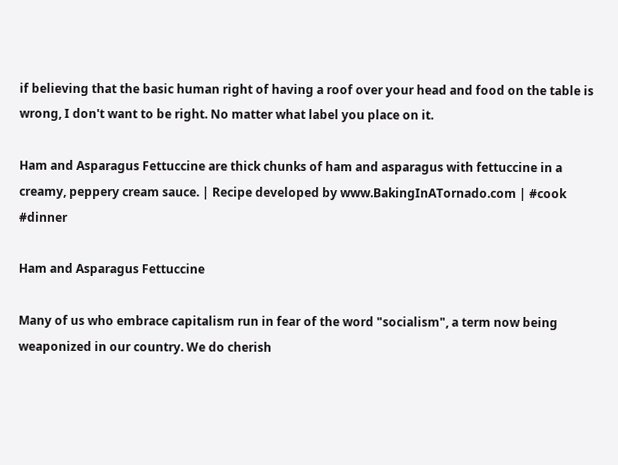if believing that the basic human right of having a roof over your head and food on the table is wrong, I don't want to be right. No matter what label you place on it.

Ham and Asparagus Fettuccine are thick chunks of ham and asparagus with fettuccine in a creamy, peppery cream sauce. | Recipe developed by www.BakingInATornado.com | #cook #dinner

Ham and Asparagus Fettuccine

Many of us who embrace capitalism run in fear of the word "socialism", a term now being weaponized in our country. We do cherish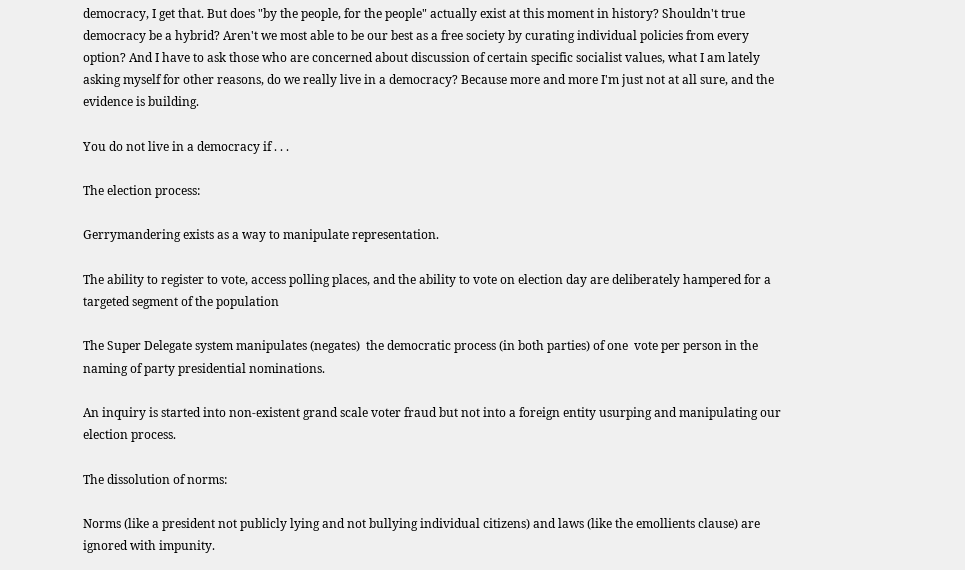democracy, I get that. But does "by the people, for the people" actually exist at this moment in history? Shouldn't true democracy be a hybrid? Aren't we most able to be our best as a free society by curating individual policies from every option? And I have to ask those who are concerned about discussion of certain specific socialist values, what I am lately asking myself for other reasons, do we really live in a democracy? Because more and more I'm just not at all sure, and the evidence is building.

You do not live in a democracy if . . .

The election process:

Gerrymandering exists as a way to manipulate representation.

The ability to register to vote, access polling places, and the ability to vote on election day are deliberately hampered for a targeted segment of the population

The Super Delegate system manipulates (negates)  the democratic process (in both parties) of one  vote per person in the naming of party presidential nominations.

An inquiry is started into non-existent grand scale voter fraud but not into a foreign entity usurping and manipulating our election process.

The dissolution of norms:

Norms (like a president not publicly lying and not bullying individual citizens) and laws (like the emollients clause) are ignored with impunity.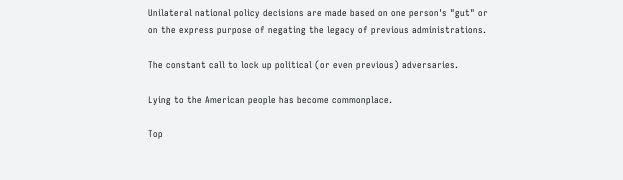Unilateral national policy decisions are made based on one person's "gut" or on the express purpose of negating the legacy of previous administrations.

The constant call to lock up political (or even previous) adversaries.

Lying to the American people has become commonplace.

Top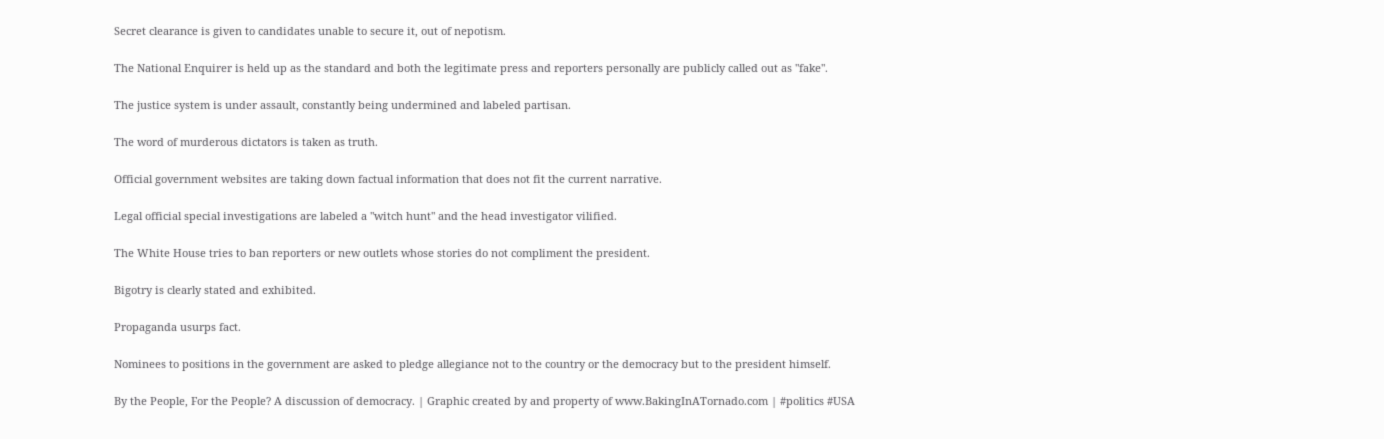Secret clearance is given to candidates unable to secure it, out of nepotism.

The National Enquirer is held up as the standard and both the legitimate press and reporters personally are publicly called out as "fake".

The justice system is under assault, constantly being undermined and labeled partisan.

The word of murderous dictators is taken as truth.

Official government websites are taking down factual information that does not fit the current narrative.

Legal official special investigations are labeled a "witch hunt" and the head investigator vilified.

The White House tries to ban reporters or new outlets whose stories do not compliment the president.

Bigotry is clearly stated and exhibited.

Propaganda usurps fact.

Nominees to positions in the government are asked to pledge allegiance not to the country or the democracy but to the president himself.

By the People, For the People? A discussion of democracy. | Graphic created by and property of www.BakingInATornado.com | #politics #USA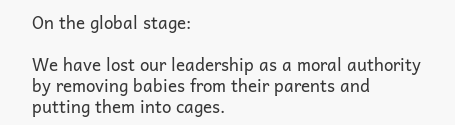On the global stage:

We have lost our leadership as a moral authority by removing babies from their parents and putting them into cages.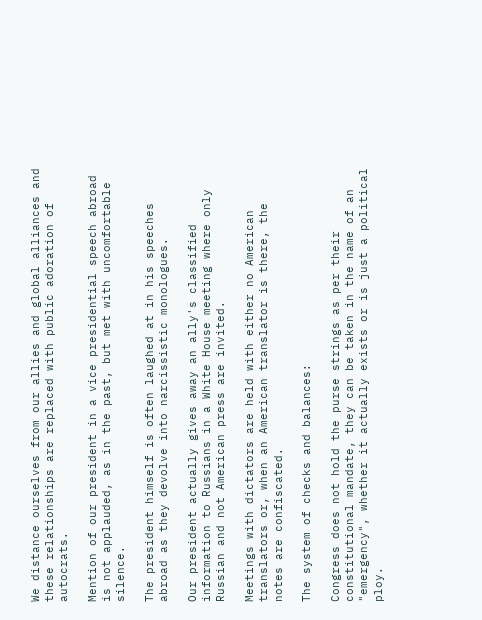We distance ourselves from our allies and global alliances and these relationships are replaced with public adoration of autocrats.

Mention of our president in a vice presidential speech abroad is not applauded, as in the past, but met with uncomfortable silence.

The president himself is often laughed at in his speeches abroad as they devolve into narcissistic monologues.

Our president actually gives away an ally's classified information to Russians in a White House meeting where only Russian and not American press are invited.

Meetings with dictators are held with either no American translators or, when an American translator is there, the notes are confiscated.

The system of checks and balances:

Congress does not hold the purse strings as per their constitutional mandate, they can be taken in the name of an "emergency", whether it actually exists or is just a political ploy.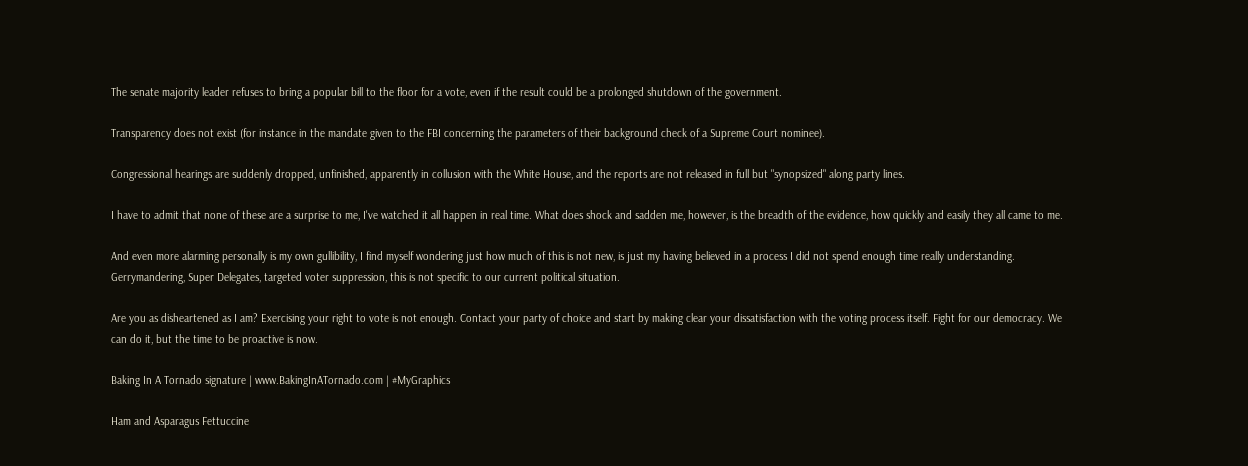The senate majority leader refuses to bring a popular bill to the floor for a vote, even if the result could be a prolonged shutdown of the government.

Transparency does not exist (for instance in the mandate given to the FBI concerning the parameters of their background check of a Supreme Court nominee).

Congressional hearings are suddenly dropped, unfinished, apparently in collusion with the White House, and the reports are not released in full but "synopsized" along party lines.

I have to admit that none of these are a surprise to me, I've watched it all happen in real time. What does shock and sadden me, however, is the breadth of the evidence, how quickly and easily they all came to me.

And even more alarming personally is my own gullibility, I find myself wondering just how much of this is not new, is just my having believed in a process I did not spend enough time really understanding. Gerrymandering, Super Delegates, targeted voter suppression, this is not specific to our current political situation.

Are you as disheartened as I am? Exercising your right to vote is not enough. Contact your party of choice and start by making clear your dissatisfaction with the voting process itself. Fight for our democracy. We can do it, but the time to be proactive is now.

Baking In A Tornado signature | www.BakingInATornado.com | #MyGraphics

Ham and Asparagus Fettuccine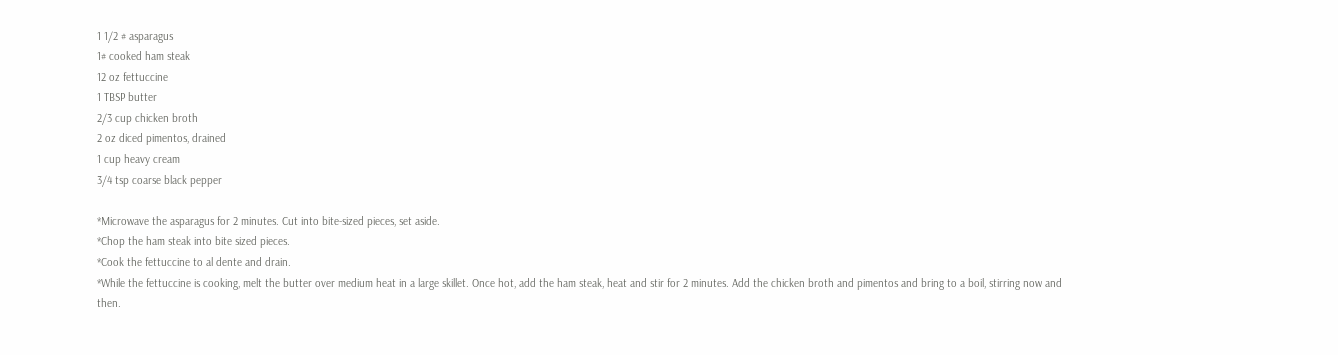1 1/2 # asparagus
1# cooked ham steak
12 oz fettuccine
1 TBSP butter
2/3 cup chicken broth
2 oz diced pimentos, drained
1 cup heavy cream
3/4 tsp coarse black pepper

*Microwave the asparagus for 2 minutes. Cut into bite-sized pieces, set aside.
*Chop the ham steak into bite sized pieces.
*Cook the fettuccine to al dente and drain.
*While the fettuccine is cooking, melt the butter over medium heat in a large skillet. Once hot, add the ham steak, heat and stir for 2 minutes. Add the chicken broth and pimentos and bring to a boil, stirring now and then.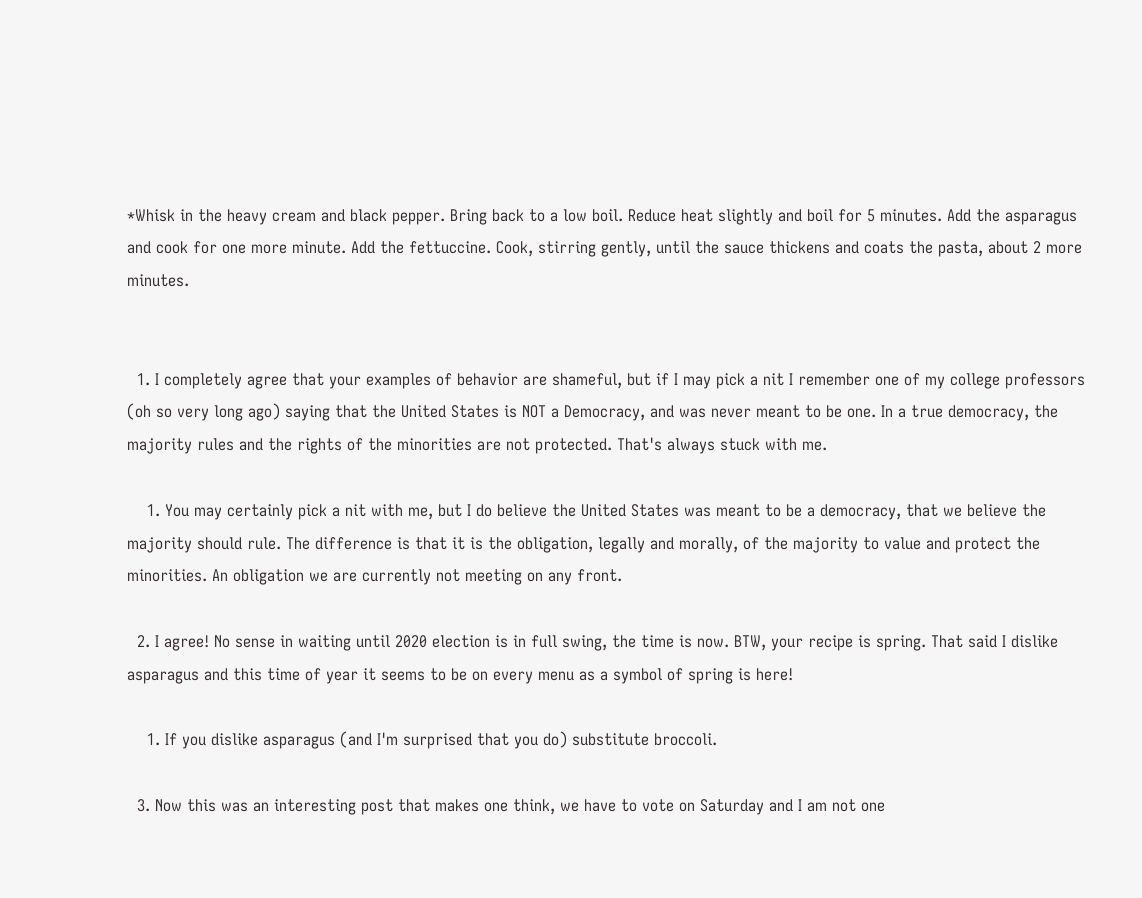*Whisk in the heavy cream and black pepper. Bring back to a low boil. Reduce heat slightly and boil for 5 minutes. Add the asparagus and cook for one more minute. Add the fettuccine. Cook, stirring gently, until the sauce thickens and coats the pasta, about 2 more minutes.


  1. I completely agree that your examples of behavior are shameful, but if I may pick a nit I remember one of my college professors (oh so very long ago) saying that the United States is NOT a Democracy, and was never meant to be one. In a true democracy, the majority rules and the rights of the minorities are not protected. That's always stuck with me.

    1. You may certainly pick a nit with me, but I do believe the United States was meant to be a democracy, that we believe the majority should rule. The difference is that it is the obligation, legally and morally, of the majority to value and protect the minorities. An obligation we are currently not meeting on any front.

  2. I agree! No sense in waiting until 2020 election is in full swing, the time is now. BTW, your recipe is spring. That said I dislike asparagus and this time of year it seems to be on every menu as a symbol of spring is here!

    1. If you dislike asparagus (and I'm surprised that you do) substitute broccoli.

  3. Now this was an interesting post that makes one think, we have to vote on Saturday and I am not one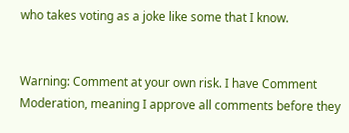who takes voting as a joke like some that I know.


Warning: Comment at your own risk. I have Comment Moderation, meaning I approve all comments before they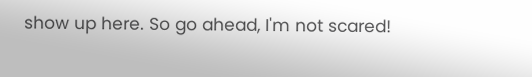show up here. So go ahead, I'm not scared!